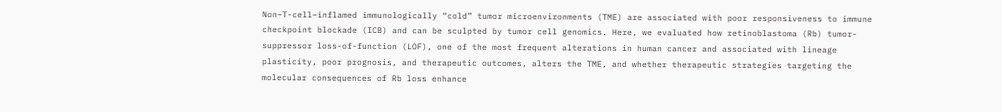Non–T-cell–inflamed immunologically “cold” tumor microenvironments (TME) are associated with poor responsiveness to immune checkpoint blockade (ICB) and can be sculpted by tumor cell genomics. Here, we evaluated how retinoblastoma (Rb) tumor-suppressor loss-of-function (LOF), one of the most frequent alterations in human cancer and associated with lineage plasticity, poor prognosis, and therapeutic outcomes, alters the TME, and whether therapeutic strategies targeting the molecular consequences of Rb loss enhance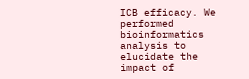ICB efficacy. We performed bioinformatics analysis to elucidate the impact of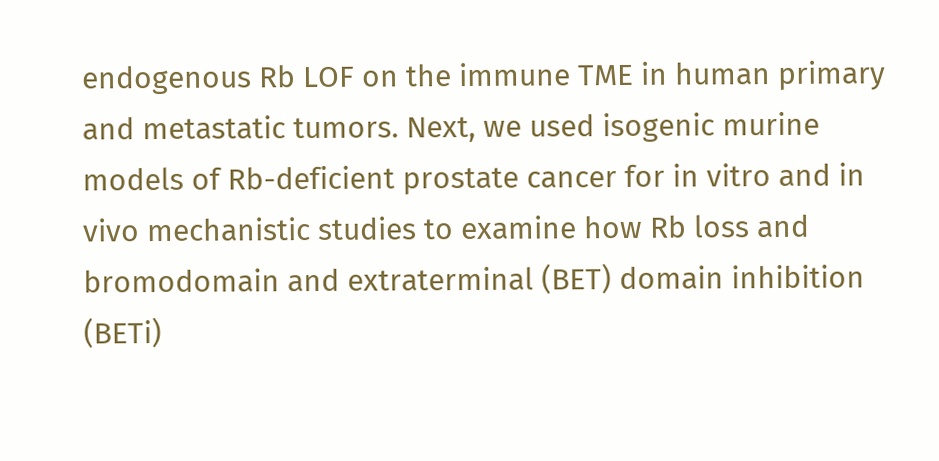endogenous Rb LOF on the immune TME in human primary and metastatic tumors. Next, we used isogenic murine models of Rb-deficient prostate cancer for in vitro and in vivo mechanistic studies to examine how Rb loss and bromodomain and extraterminal (BET) domain inhibition (BETi)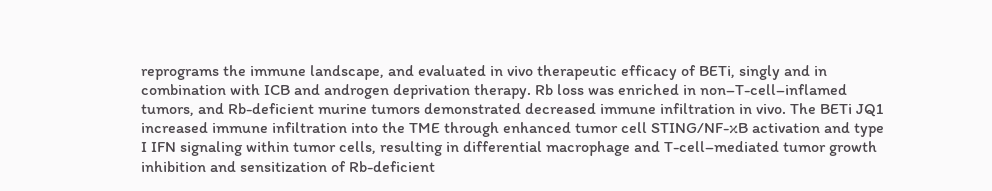reprograms the immune landscape, and evaluated in vivo therapeutic efficacy of BETi, singly and in combination with ICB and androgen deprivation therapy. Rb loss was enriched in non–T-cell–inflamed tumors, and Rb-deficient murine tumors demonstrated decreased immune infiltration in vivo. The BETi JQ1 increased immune infiltration into the TME through enhanced tumor cell STING/NF-κB activation and type I IFN signaling within tumor cells, resulting in differential macrophage and T-cell–mediated tumor growth inhibition and sensitization of Rb-deficient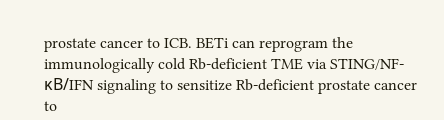prostate cancer to ICB. BETi can reprogram the immunologically cold Rb-deficient TME via STING/NF-κB/IFN signaling to sensitize Rb-deficient prostate cancer to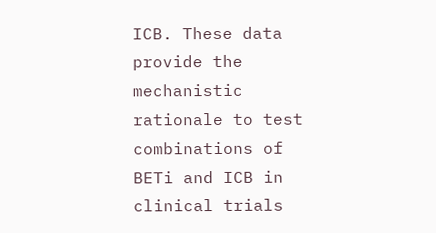ICB. These data provide the mechanistic rationale to test combinations of BETi and ICB in clinical trials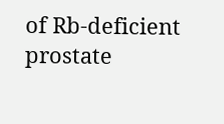of Rb-deficient prostate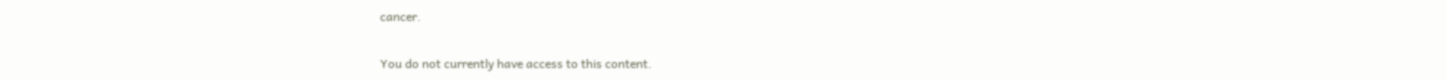cancer.

You do not currently have access to this content.